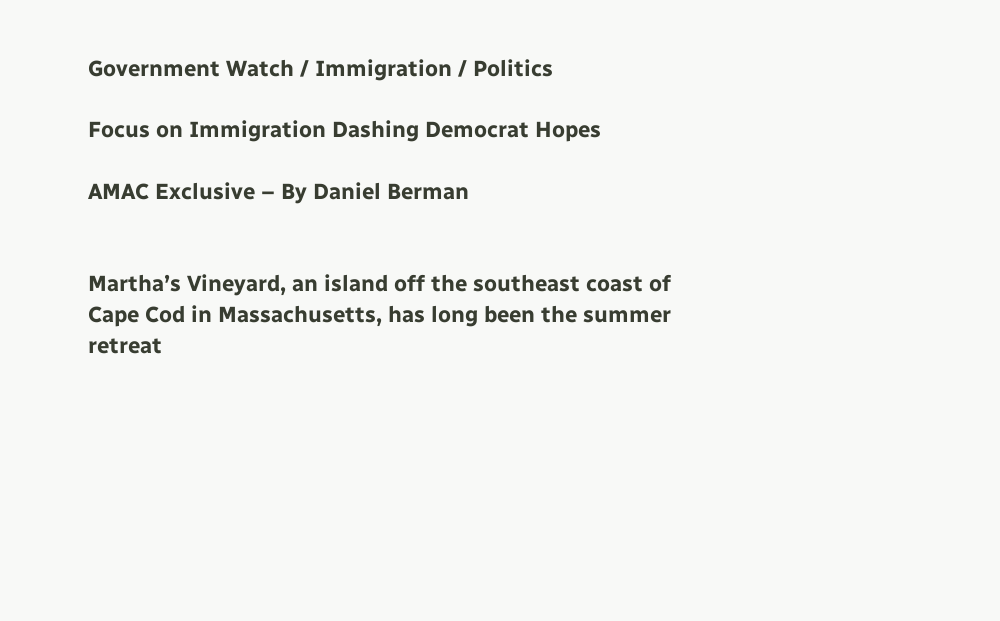Government Watch / Immigration / Politics

Focus on Immigration Dashing Democrat Hopes

AMAC Exclusive – By Daniel Berman


Martha’s Vineyard, an island off the southeast coast of Cape Cod in Massachusetts, has long been the summer retreat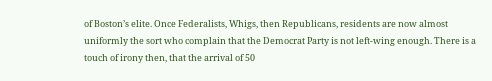of Boston’s elite. Once Federalists, Whigs, then Republicans, residents are now almost uniformly the sort who complain that the Democrat Party is not left-wing enough. There is a touch of irony then, that the arrival of 50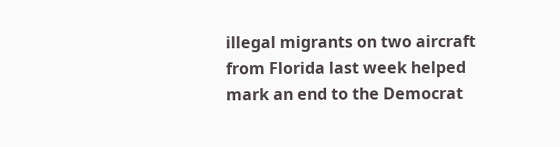illegal migrants on two aircraft from Florida last week helped mark an end to the Democrat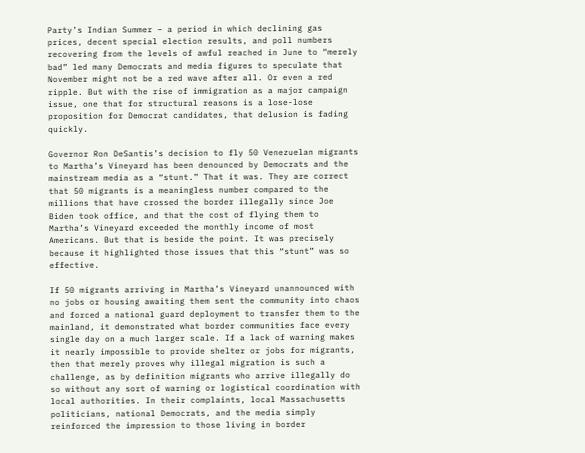Party’s Indian Summer – a period in which declining gas prices, decent special election results, and poll numbers recovering from the levels of awful reached in June to “merely bad” led many Democrats and media figures to speculate that November might not be a red wave after all. Or even a red ripple. But with the rise of immigration as a major campaign issue, one that for structural reasons is a lose-lose proposition for Democrat candidates, that delusion is fading quickly.

Governor Ron DeSantis’s decision to fly 50 Venezuelan migrants to Martha’s Vineyard has been denounced by Democrats and the mainstream media as a “stunt.” That it was. They are correct that 50 migrants is a meaningless number compared to the millions that have crossed the border illegally since Joe Biden took office, and that the cost of flying them to Martha’s Vineyard exceeded the monthly income of most Americans. But that is beside the point. It was precisely because it highlighted those issues that this “stunt” was so effective.

If 50 migrants arriving in Martha’s Vineyard unannounced with no jobs or housing awaiting them sent the community into chaos and forced a national guard deployment to transfer them to the mainland, it demonstrated what border communities face every single day on a much larger scale. If a lack of warning makes it nearly impossible to provide shelter or jobs for migrants, then that merely proves why illegal migration is such a challenge, as by definition migrants who arrive illegally do so without any sort of warning or logistical coordination with local authorities. In their complaints, local Massachusetts politicians, national Democrats, and the media simply reinforced the impression to those living in border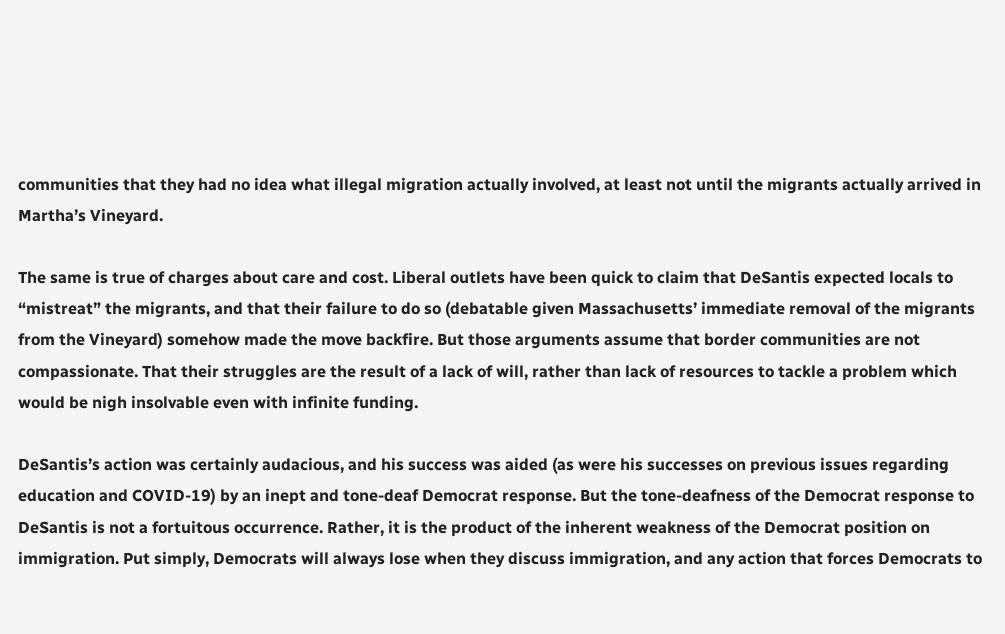communities that they had no idea what illegal migration actually involved, at least not until the migrants actually arrived in Martha’s Vineyard.

The same is true of charges about care and cost. Liberal outlets have been quick to claim that DeSantis expected locals to “mistreat” the migrants, and that their failure to do so (debatable given Massachusetts’ immediate removal of the migrants from the Vineyard) somehow made the move backfire. But those arguments assume that border communities are not compassionate. That their struggles are the result of a lack of will, rather than lack of resources to tackle a problem which would be nigh insolvable even with infinite funding.

DeSantis’s action was certainly audacious, and his success was aided (as were his successes on previous issues regarding education and COVID-19) by an inept and tone-deaf Democrat response. But the tone-deafness of the Democrat response to DeSantis is not a fortuitous occurrence. Rather, it is the product of the inherent weakness of the Democrat position on immigration. Put simply, Democrats will always lose when they discuss immigration, and any action that forces Democrats to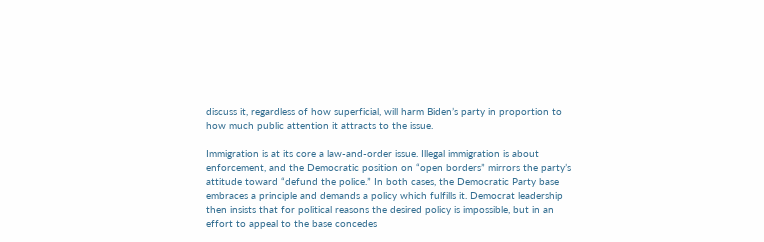discuss it, regardless of how superficial, will harm Biden’s party in proportion to how much public attention it attracts to the issue.

Immigration is at its core a law-and-order issue. Illegal immigration is about enforcement, and the Democratic position on “open borders” mirrors the party’s attitude toward “defund the police.” In both cases, the Democratic Party base embraces a principle and demands a policy which fulfills it. Democrat leadership then insists that for political reasons the desired policy is impossible, but in an effort to appeal to the base concedes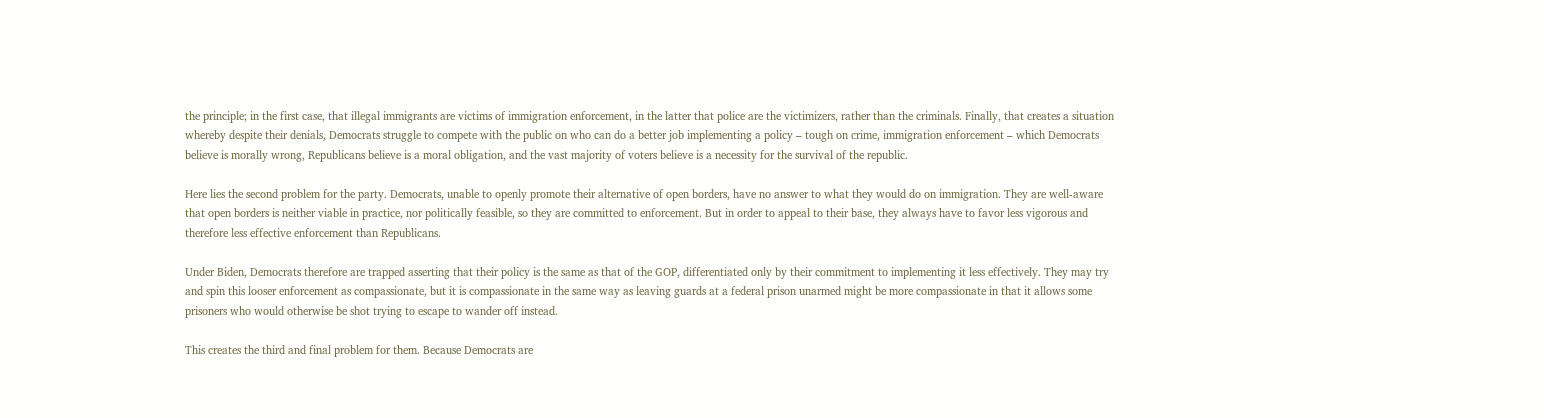the principle; in the first case, that illegal immigrants are victims of immigration enforcement, in the latter that police are the victimizers, rather than the criminals. Finally, that creates a situation whereby despite their denials, Democrats struggle to compete with the public on who can do a better job implementing a policy – tough on crime, immigration enforcement – which Democrats believe is morally wrong, Republicans believe is a moral obligation, and the vast majority of voters believe is a necessity for the survival of the republic.

Here lies the second problem for the party. Democrats, unable to openly promote their alternative of open borders, have no answer to what they would do on immigration. They are well-aware that open borders is neither viable in practice, nor politically feasible, so they are committed to enforcement. But in order to appeal to their base, they always have to favor less vigorous and therefore less effective enforcement than Republicans.

Under Biden, Democrats therefore are trapped asserting that their policy is the same as that of the GOP, differentiated only by their commitment to implementing it less effectively. They may try and spin this looser enforcement as compassionate, but it is compassionate in the same way as leaving guards at a federal prison unarmed might be more compassionate in that it allows some prisoners who would otherwise be shot trying to escape to wander off instead.

This creates the third and final problem for them. Because Democrats are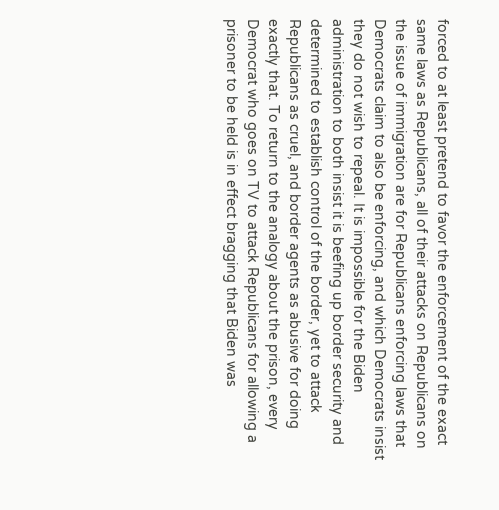forced to at least pretend to favor the enforcement of the exact same laws as Republicans, all of their attacks on Republicans on the issue of immigration are for Republicans enforcing laws that Democrats claim to also be enforcing, and which Democrats insist they do not wish to repeal. It is impossible for the Biden administration to both insist it is beefing up border security and determined to establish control of the border, yet to attack Republicans as cruel, and border agents as abusive for doing exactly that. To return to the analogy about the prison, every Democrat who goes on TV to attack Republicans for allowing a prisoner to be held is in effect bragging that Biden was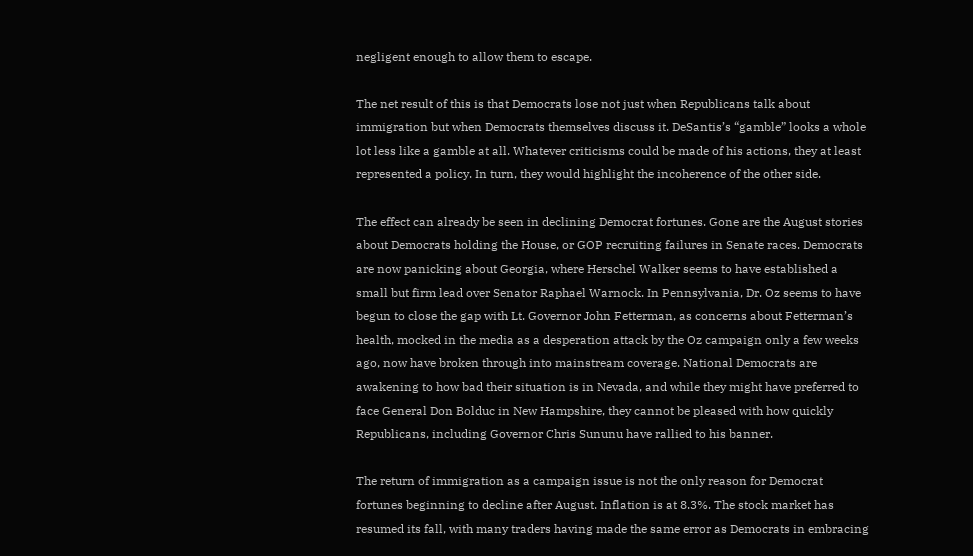negligent enough to allow them to escape.

The net result of this is that Democrats lose not just when Republicans talk about immigration but when Democrats themselves discuss it. DeSantis’s “gamble” looks a whole lot less like a gamble at all. Whatever criticisms could be made of his actions, they at least represented a policy. In turn, they would highlight the incoherence of the other side.

The effect can already be seen in declining Democrat fortunes. Gone are the August stories about Democrats holding the House, or GOP recruiting failures in Senate races. Democrats are now panicking about Georgia, where Herschel Walker seems to have established a small but firm lead over Senator Raphael Warnock. In Pennsylvania, Dr. Oz seems to have begun to close the gap with Lt. Governor John Fetterman, as concerns about Fetterman’s health, mocked in the media as a desperation attack by the Oz campaign only a few weeks ago, now have broken through into mainstream coverage. National Democrats are awakening to how bad their situation is in Nevada, and while they might have preferred to face General Don Bolduc in New Hampshire, they cannot be pleased with how quickly Republicans, including Governor Chris Sununu have rallied to his banner.

The return of immigration as a campaign issue is not the only reason for Democrat fortunes beginning to decline after August. Inflation is at 8.3%. The stock market has resumed its fall, with many traders having made the same error as Democrats in embracing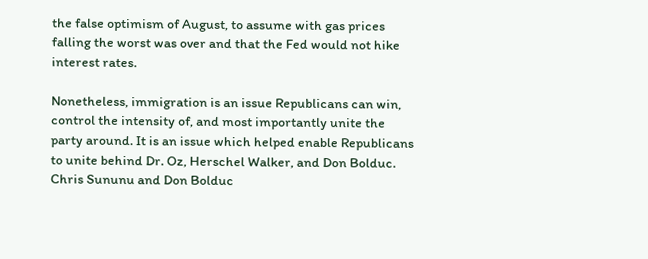the false optimism of August, to assume with gas prices falling the worst was over and that the Fed would not hike interest rates.

Nonetheless, immigration is an issue Republicans can win, control the intensity of, and most importantly unite the party around. It is an issue which helped enable Republicans to unite behind Dr. Oz, Herschel Walker, and Don Bolduc. Chris Sununu and Don Bolduc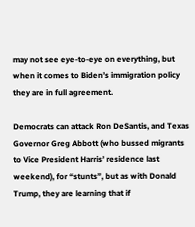may not see eye-to-eye on everything, but when it comes to Biden’s immigration policy they are in full agreement.

Democrats can attack Ron DeSantis, and Texas Governor Greg Abbott (who bussed migrants to Vice President Harris’ residence last weekend), for “stunts”, but as with Donald Trump, they are learning that if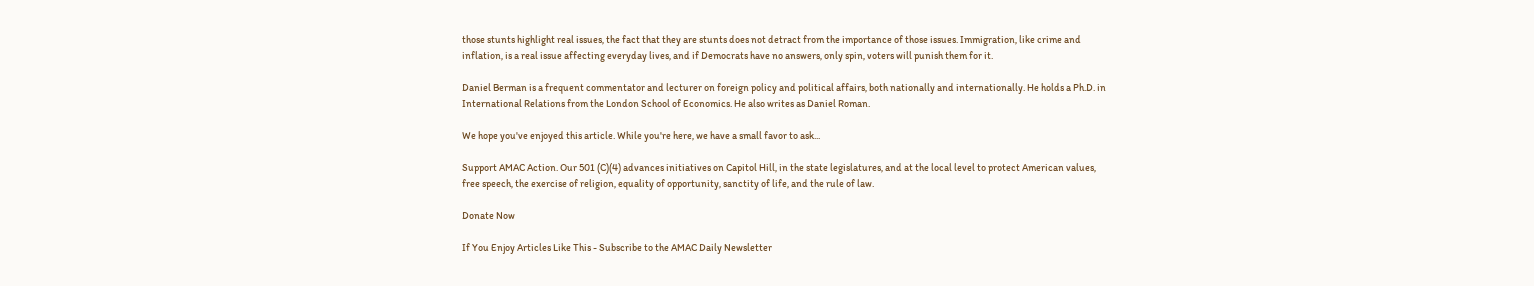those stunts highlight real issues, the fact that they are stunts does not detract from the importance of those issues. Immigration, like crime and inflation, is a real issue affecting everyday lives, and if Democrats have no answers, only spin, voters will punish them for it.

Daniel Berman is a frequent commentator and lecturer on foreign policy and political affairs, both nationally and internationally. He holds a Ph.D. in International Relations from the London School of Economics. He also writes as Daniel Roman.

We hope you've enjoyed this article. While you're here, we have a small favor to ask...

Support AMAC Action. Our 501 (C)(4) advances initiatives on Capitol Hill, in the state legislatures, and at the local level to protect American values, free speech, the exercise of religion, equality of opportunity, sanctity of life, and the rule of law.

Donate Now

If You Enjoy Articles Like This - Subscribe to the AMAC Daily Newsletter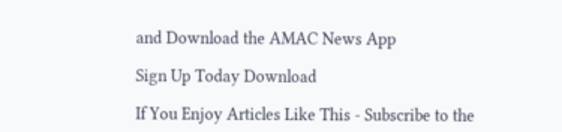and Download the AMAC News App

Sign Up Today Download

If You Enjoy Articles Like This - Subscribe to the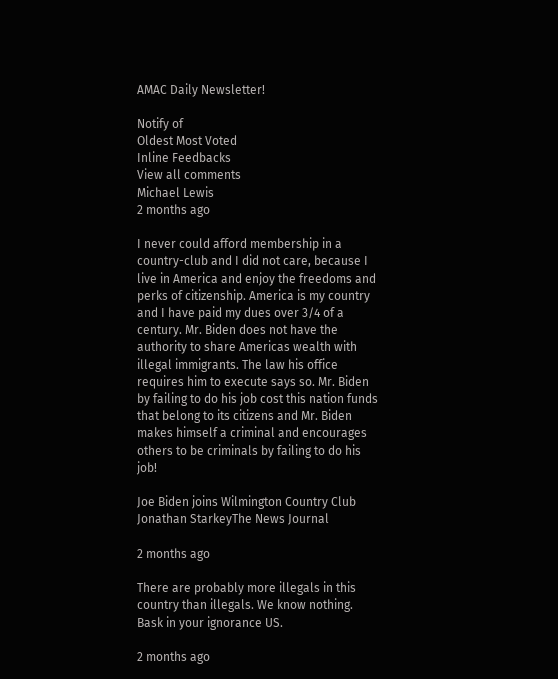AMAC Daily Newsletter!

Notify of
Oldest Most Voted
Inline Feedbacks
View all comments
Michael Lewis
2 months ago

I never could afford membership in a country-club and I did not care, because I live in America and enjoy the freedoms and perks of citizenship. America is my country and I have paid my dues over 3/4 of a century. Mr. Biden does not have the authority to share Americas wealth with illegal immigrants. The law his office requires him to execute says so. Mr. Biden by failing to do his job cost this nation funds that belong to its citizens and Mr. Biden makes himself a criminal and encourages others to be criminals by failing to do his job!

Joe Biden joins Wilmington Country Club
Jonathan StarkeyThe News Journal

2 months ago

There are probably more illegals in this country than illegals. We know nothing.
Bask in your ignorance US.

2 months ago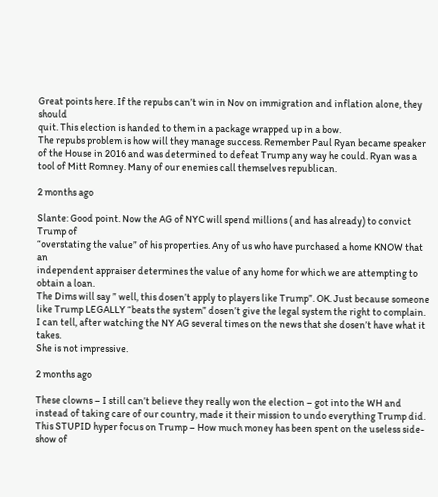Great points here. If the repubs can’t win in Nov on immigration and inflation alone, they should
quit. This election is handed to them in a package wrapped up in a bow.
The repubs problem is how will they manage success. Remember Paul Ryan became speaker of the House in 2016 and was determined to defeat Trump any way he could. Ryan was a tool of Mitt Romney. Many of our enemies call themselves republican.

2 months ago

Slante: Good point. Now the AG of NYC will spend millions ( and has already) to convict Trump of
“overstating the value” of his properties. Any of us who have purchased a home KNOW that an
independent appraiser determines the value of any home for which we are attempting to obtain a loan.
The Dims will say ” well, this dosen’t apply to players like Trump”. OK. Just because someone like Trump LEGALLY “beats the system” dosen’t give the legal system the right to complain.
I can tell, after watching the NY AG several times on the news that she dosen’t have what it takes.
She is not impressive.

2 months ago

These clowns – I still can’t believe they really won the election – got into the WH and instead of taking care of our country, made it their mission to undo everything Trump did. This STUPID hyper focus on Trump – How much money has been spent on the useless side-show of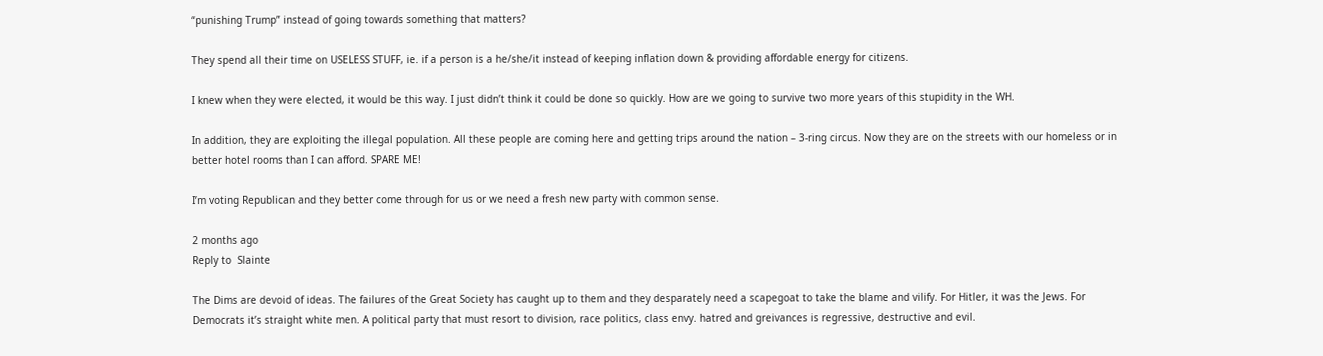“punishing Trump” instead of going towards something that matters?

They spend all their time on USELESS STUFF, ie. if a person is a he/she/it instead of keeping inflation down & providing affordable energy for citizens.

I knew when they were elected, it would be this way. I just didn’t think it could be done so quickly. How are we going to survive two more years of this stupidity in the WH.

In addition, they are exploiting the illegal population. All these people are coming here and getting trips around the nation – 3-ring circus. Now they are on the streets with our homeless or in better hotel rooms than I can afford. SPARE ME!

I’m voting Republican and they better come through for us or we need a fresh new party with common sense.

2 months ago
Reply to  Slainte

The Dims are devoid of ideas. The failures of the Great Society has caught up to them and they desparately need a scapegoat to take the blame and vilify. For Hitler, it was the Jews. For Democrats it’s straight white men. A political party that must resort to division, race politics, class envy. hatred and greivances is regressive, destructive and evil.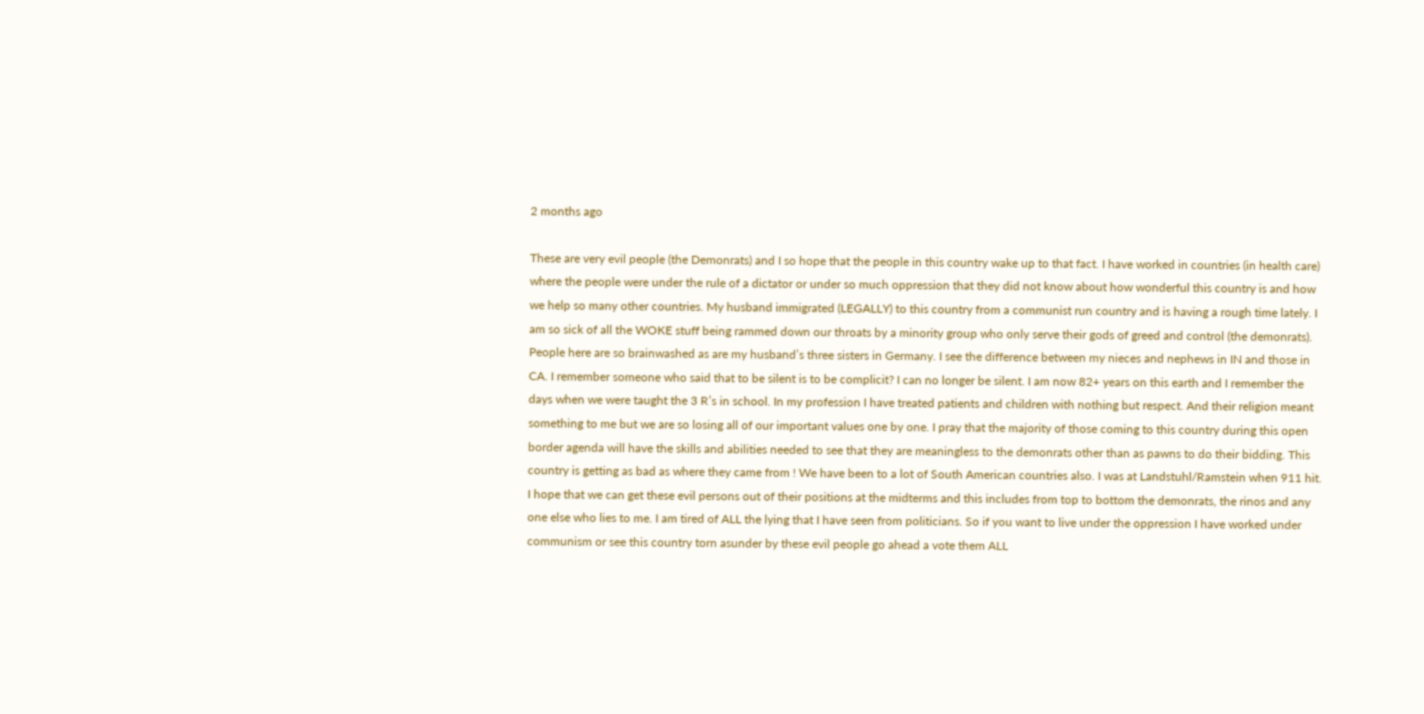2 months ago

These are very evil people (the Demonrats) and I so hope that the people in this country wake up to that fact. I have worked in countries (in health care) where the people were under the rule of a dictator or under so much oppression that they did not know about how wonderful this country is and how we help so many other countries. My husband immigrated (LEGALLY) to this country from a communist run country and is having a rough time lately. I am so sick of all the WOKE stuff being rammed down our throats by a minority group who only serve their gods of greed and control (the demonrats). People here are so brainwashed as are my husband’s three sisters in Germany. I see the difference between my nieces and nephews in IN and those in CA. I remember someone who said that to be silent is to be complicit? I can no longer be silent. I am now 82+ years on this earth and I remember the days when we were taught the 3 R’s in school. In my profession I have treated patients and children with nothing but respect. And their religion meant something to me but we are so losing all of our important values one by one. I pray that the majority of those coming to this country during this open border agenda will have the skills and abilities needed to see that they are meaningless to the demonrats other than as pawns to do their bidding. This country is getting as bad as where they came from ! We have been to a lot of South American countries also. I was at Landstuhl/Ramstein when 911 hit. I hope that we can get these evil persons out of their positions at the midterms and this includes from top to bottom the demonrats, the rinos and any one else who lies to me. I am tired of ALL the lying that I have seen from politicians. So if you want to live under the oppression I have worked under communism or see this country torn asunder by these evil people go ahead a vote them ALL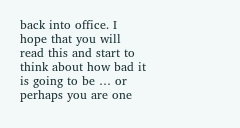back into office. I hope that you will read this and start to think about how bad it is going to be … or perhaps you are one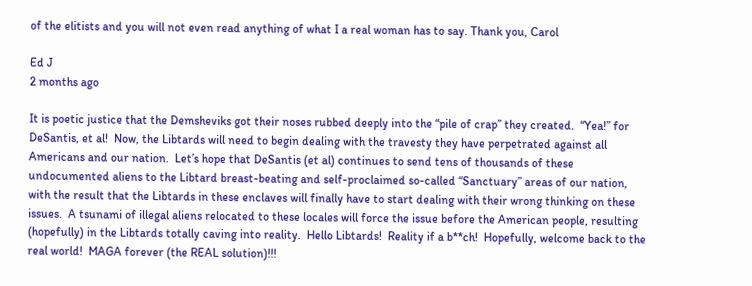of the elitists and you will not even read anything of what I a real woman has to say. Thank you, Carol

Ed J
2 months ago

It is poetic justice that the Demsheviks got their noses rubbed deeply into the “pile of crap” they created.  “Yea!” for DeSantis, et al!  Now, the Libtards will need to begin dealing with the travesty they have perpetrated against all Americans and our nation.  Let’s hope that DeSantis (et al) continues to send tens of thousands of these undocumented aliens to the Libtard breast-beating and self-proclaimed so-called “Sanctuary” areas of our nation, with the result that the Libtards in these enclaves will finally have to start dealing with their wrong thinking on these issues.  A tsunami of illegal aliens relocated to these locales will force the issue before the American people, resulting (hopefully) in the Libtards totally caving into reality.  Hello Libtards!  Reality if a b**ch!  Hopefully, welcome back to the real world!  MAGA forever (the REAL solution)!!!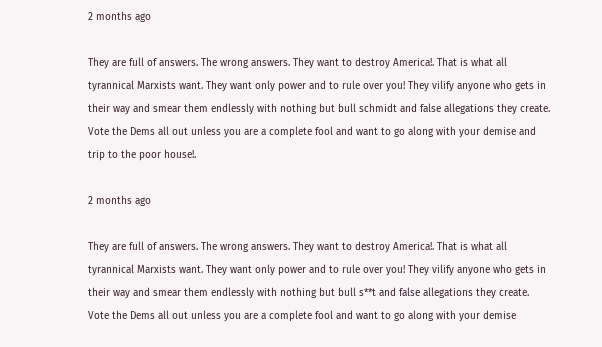2 months ago

They are full of answers. The wrong answers. They want to destroy America!. That is what all tyrannical Marxists want. They want only power and to rule over you! They vilify anyone who gets in their way and smear them endlessly with nothing but bull schmidt and false allegations they create. Vote the Dems all out unless you are a complete fool and want to go along with your demise and trip to the poor house!.

2 months ago

They are full of answers. The wrong answers. They want to destroy America!. That is what all tyrannical Marxists want. They want only power and to rule over you! They vilify anyone who gets in their way and smear them endlessly with nothing but bull s**t and false allegations they create. Vote the Dems all out unless you are a complete fool and want to go along with your demise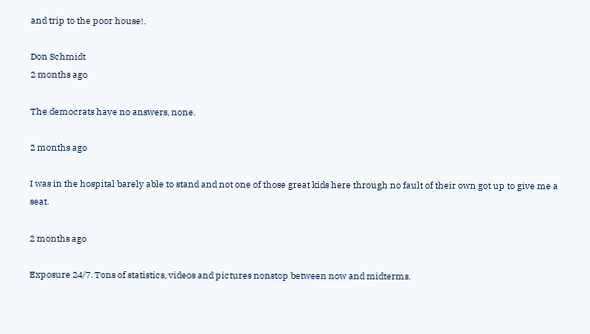and trip to the poor house!.

Don Schmidt
2 months ago

The democrats have no answers, none.

2 months ago

I was in the hospital barely able to stand and not one of those great kids here through no fault of their own got up to give me a seat.

2 months ago

Exposure 24/7. Tons of statistics, videos and pictures nonstop between now and midterms.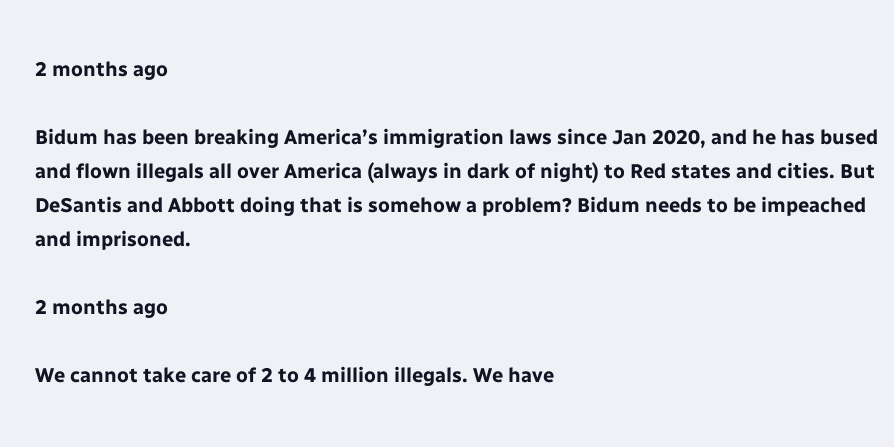2 months ago

Bidum has been breaking America’s immigration laws since Jan 2020, and he has bused and flown illegals all over America (always in dark of night) to Red states and cities. But DeSantis and Abbott doing that is somehow a problem? Bidum needs to be impeached and imprisoned.

2 months ago

We cannot take care of 2 to 4 million illegals. We have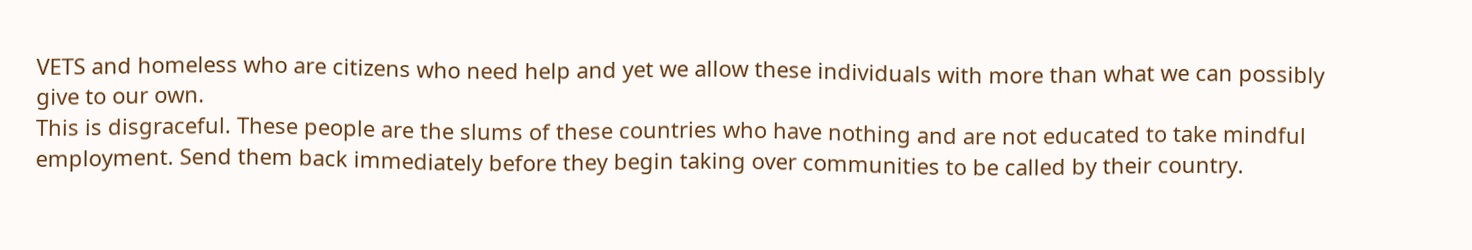VETS and homeless who are citizens who need help and yet we allow these individuals with more than what we can possibly give to our own.
This is disgraceful. These people are the slums of these countries who have nothing and are not educated to take mindful employment. Send them back immediately before they begin taking over communities to be called by their country.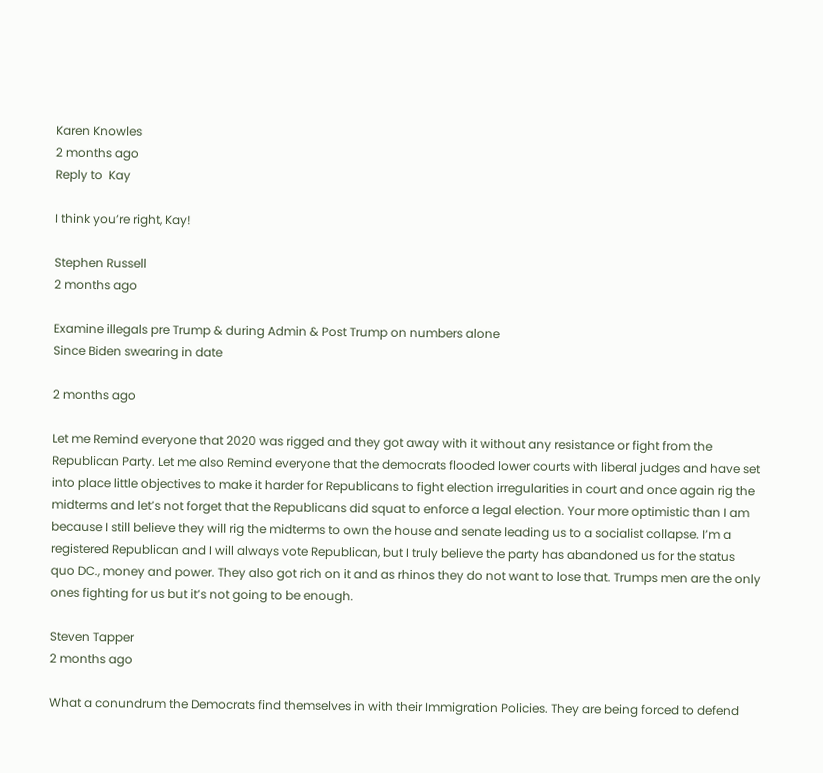Karen Knowles
2 months ago
Reply to  Kay

I think you’re right, Kay!

Stephen Russell
2 months ago

Examine illegals pre Trump & during Admin & Post Trump on numbers alone
Since Biden swearing in date

2 months ago

Let me Remind everyone that 2020 was rigged and they got away with it without any resistance or fight from the Republican Party. Let me also Remind everyone that the democrats flooded lower courts with liberal judges and have set into place little objectives to make it harder for Republicans to fight election irregularities in court and once again rig the midterms and let’s not forget that the Republicans did squat to enforce a legal election. Your more optimistic than I am because I still believe they will rig the midterms to own the house and senate leading us to a socialist collapse. I’m a registered Republican and I will always vote Republican, but I truly believe the party has abandoned us for the status quo DC., money and power. They also got rich on it and as rhinos they do not want to lose that. Trumps men are the only ones fighting for us but it’s not going to be enough.

Steven Tapper
2 months ago

What a conundrum the Democrats find themselves in with their Immigration Policies. They are being forced to defend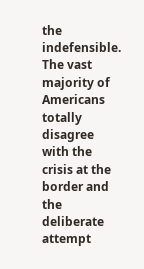the indefensible. The vast majority of Americans totally disagree with the crisis at the border and the deliberate attempt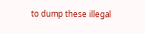to dump these illegal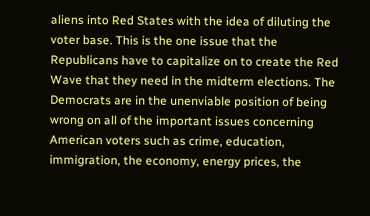aliens into Red States with the idea of diluting the voter base. This is the one issue that the Republicans have to capitalize on to create the Red Wave that they need in the midterm elections. The Democrats are in the unenviable position of being wrong on all of the important issues concerning American voters such as crime, education, immigration, the economy, energy prices, the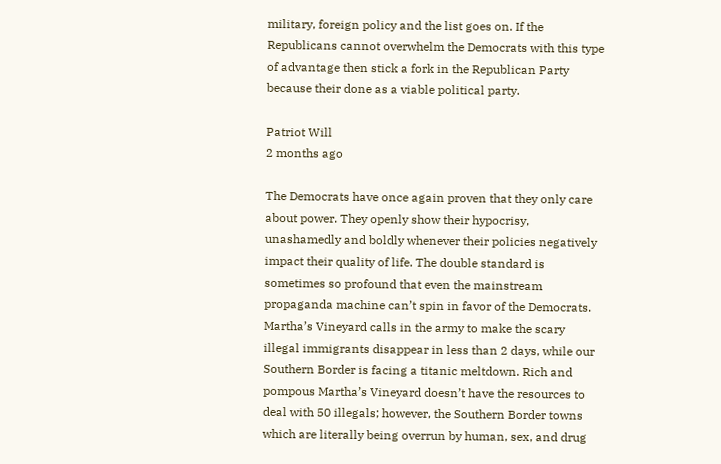military, foreign policy and the list goes on. If the Republicans cannot overwhelm the Democrats with this type of advantage then stick a fork in the Republican Party because their done as a viable political party.

Patriot Will
2 months ago

The Democrats have once again proven that they only care about power. They openly show their hypocrisy, unashamedly and boldly whenever their policies negatively impact their quality of life. The double standard is sometimes so profound that even the mainstream propaganda machine can’t spin in favor of the Democrats. Martha’s Vineyard calls in the army to make the scary illegal immigrants disappear in less than 2 days, while our Southern Border is facing a titanic meltdown. Rich and pompous Martha’s Vineyard doesn’t have the resources to deal with 50 illegals; however, the Southern Border towns which are literally being overrun by human, sex, and drug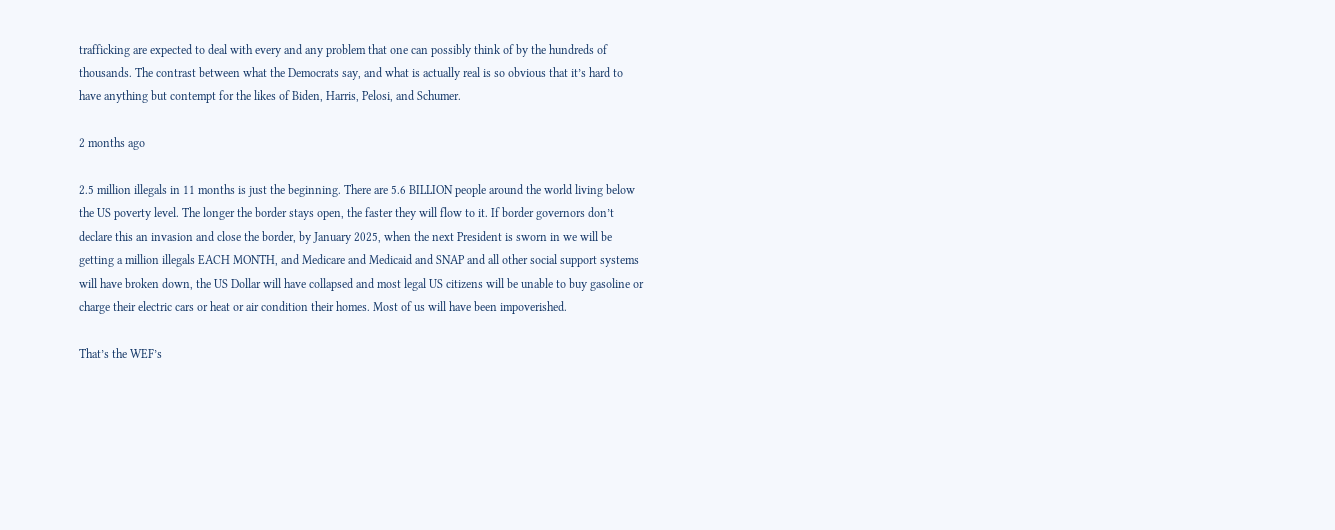trafficking are expected to deal with every and any problem that one can possibly think of by the hundreds of thousands. The contrast between what the Democrats say, and what is actually real is so obvious that it’s hard to have anything but contempt for the likes of Biden, Harris, Pelosi, and Schumer.

2 months ago

2.5 million illegals in 11 months is just the beginning. There are 5.6 BILLION people around the world living below the US poverty level. The longer the border stays open, the faster they will flow to it. If border governors don’t declare this an invasion and close the border, by January 2025, when the next President is sworn in we will be getting a million illegals EACH MONTH, and Medicare and Medicaid and SNAP and all other social support systems will have broken down, the US Dollar will have collapsed and most legal US citizens will be unable to buy gasoline or charge their electric cars or heat or air condition their homes. Most of us will have been impoverished.

That’s the WEF’s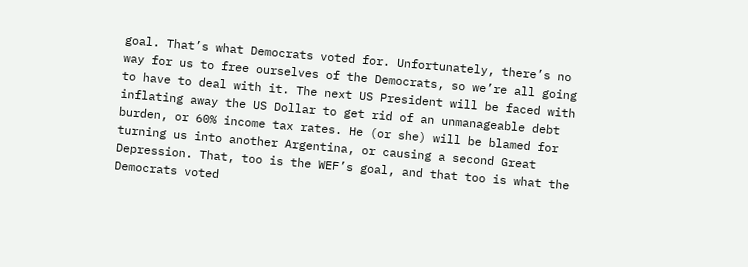goal. That’s what Democrats voted for. Unfortunately, there’s no way for us to free ourselves of the Democrats, so we’re all going to have to deal with it. The next US President will be faced with inflating away the US Dollar to get rid of an unmanageable debt burden, or 60% income tax rates. He (or she) will be blamed for turning us into another Argentina, or causing a second Great Depression. That, too is the WEF’s goal, and that too is what the Democrats voted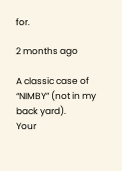for.

2 months ago

A classic case of “NIMBY” (not in my back yard).
Your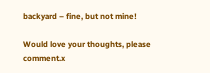backyard – fine, but not mine!

Would love your thoughts, please comment.x